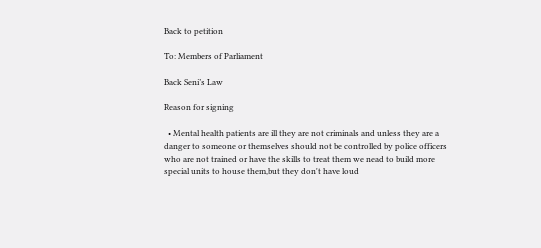Back to petition

To: Members of Parliament

Back Seni’s Law

Reason for signing

  • Mental health patients are ill they are not criminals and unless they are a danger to someone or themselves should not be controlled by police officers who are not trained or have the skills to treat them we nead to build more special units to house them,but they don't have loud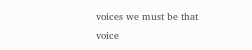voices we must be that voice